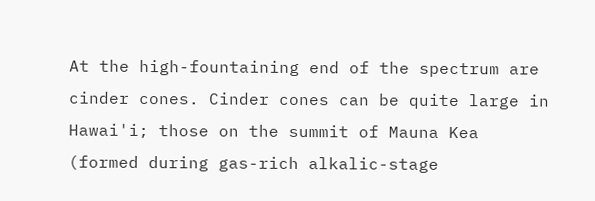At the high-fountaining end of the spectrum are cinder cones. Cinder cones can be quite large in Hawai'i; those on the summit of Mauna Kea (formed during gas-rich alkalic-stage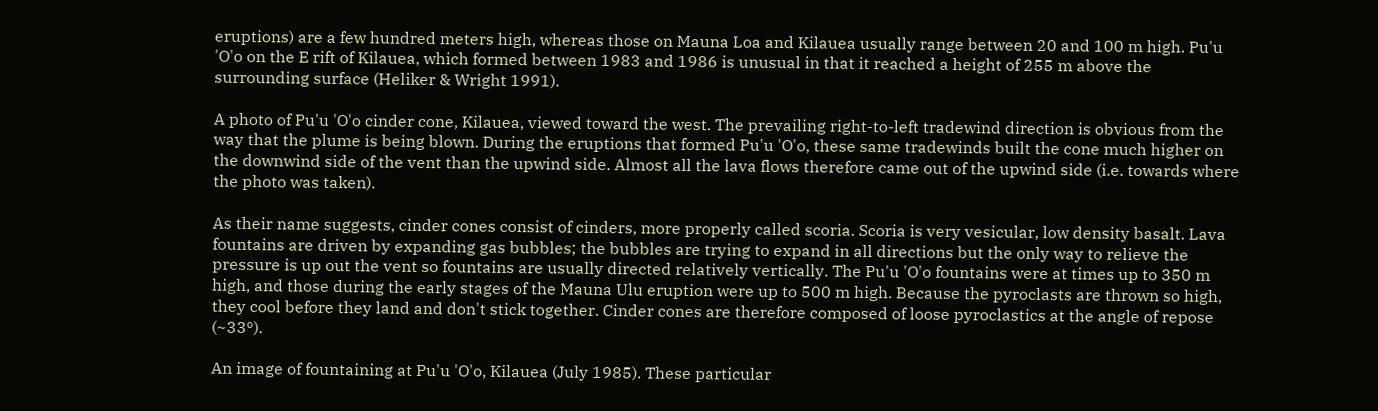eruptions) are a few hundred meters high, whereas those on Mauna Loa and Kilauea usually range between 20 and 100 m high. Pu'u 'O'o on the E rift of Kilauea, which formed between 1983 and 1986 is unusual in that it reached a height of 255 m above the surrounding surface (Heliker & Wright 1991).

A photo of Pu'u 'O'o cinder cone, Kilauea, viewed toward the west. The prevailing right-to-left tradewind direction is obvious from the way that the plume is being blown. During the eruptions that formed Pu'u 'O'o, these same tradewinds built the cone much higher on the downwind side of the vent than the upwind side. Almost all the lava flows therefore came out of the upwind side (i.e. towards where the photo was taken).

As their name suggests, cinder cones consist of cinders, more properly called scoria. Scoria is very vesicular, low density basalt. Lava fountains are driven by expanding gas bubbles; the bubbles are trying to expand in all directions but the only way to relieve the pressure is up out the vent so fountains are usually directed relatively vertically. The Pu'u 'O'o fountains were at times up to 350 m high, and those during the early stages of the Mauna Ulu eruption were up to 500 m high. Because the pyroclasts are thrown so high, they cool before they land and don't stick together. Cinder cones are therefore composed of loose pyroclastics at the angle of repose (~33º).

An image of fountaining at Pu'u 'O'o, Kilauea (July 1985). These particular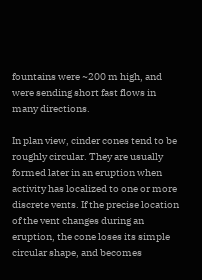fountains were ~200 m high, and were sending short fast flows in many directions.

In plan view, cinder cones tend to be roughly circular. They are usually formed later in an eruption when activity has localized to one or more discrete vents. If the precise location of the vent changes during an eruption, the cone loses its simple circular shape, and becomes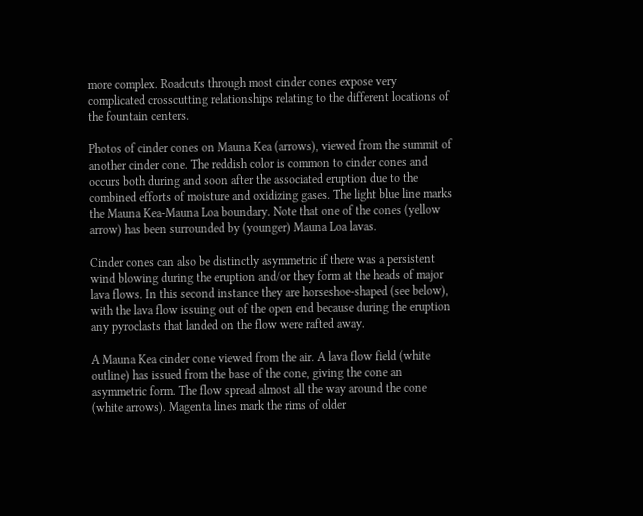more complex. Roadcuts through most cinder cones expose very complicated crosscutting relationships relating to the different locations of the fountain centers.

Photos of cinder cones on Mauna Kea (arrows), viewed from the summit of another cinder cone. The reddish color is common to cinder cones and occurs both during and soon after the associated eruption due to the combined efforts of moisture and oxidizing gases. The light blue line marks the Mauna Kea-Mauna Loa boundary. Note that one of the cones (yellow arrow) has been surrounded by (younger) Mauna Loa lavas.

Cinder cones can also be distinctly asymmetric if there was a persistent wind blowing during the eruption and/or they form at the heads of major lava flows. In this second instance they are horseshoe-shaped (see below), with the lava flow issuing out of the open end because during the eruption any pyroclasts that landed on the flow were rafted away.

A Mauna Kea cinder cone viewed from the air. A lava flow field (white outline) has issued from the base of the cone, giving the cone an asymmetric form. The flow spread almost all the way around the cone (white arrows). Magenta lines mark the rims of older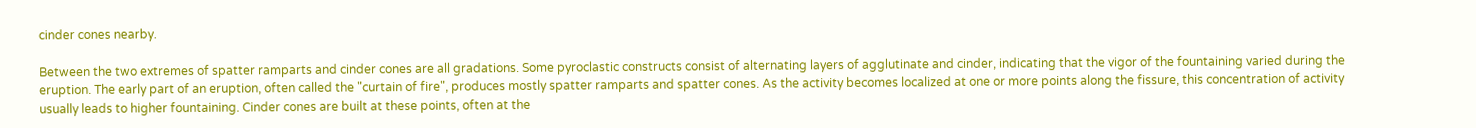cinder cones nearby.

Between the two extremes of spatter ramparts and cinder cones are all gradations. Some pyroclastic constructs consist of alternating layers of agglutinate and cinder, indicating that the vigor of the fountaining varied during the eruption. The early part of an eruption, often called the "curtain of fire", produces mostly spatter ramparts and spatter cones. As the activity becomes localized at one or more points along the fissure, this concentration of activity usually leads to higher fountaining. Cinder cones are built at these points, often at the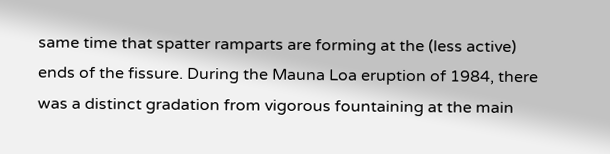same time that spatter ramparts are forming at the (less active) ends of the fissure. During the Mauna Loa eruption of 1984, there was a distinct gradation from vigorous fountaining at the main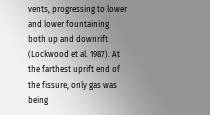vents, progressing to lower and lower fountaining both up and downrift (Lockwood et al. 1987). At the farthest uprift end of the fissure, only gas was being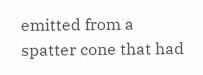emitted from a spatter cone that had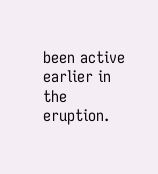been active earlier in the eruption.